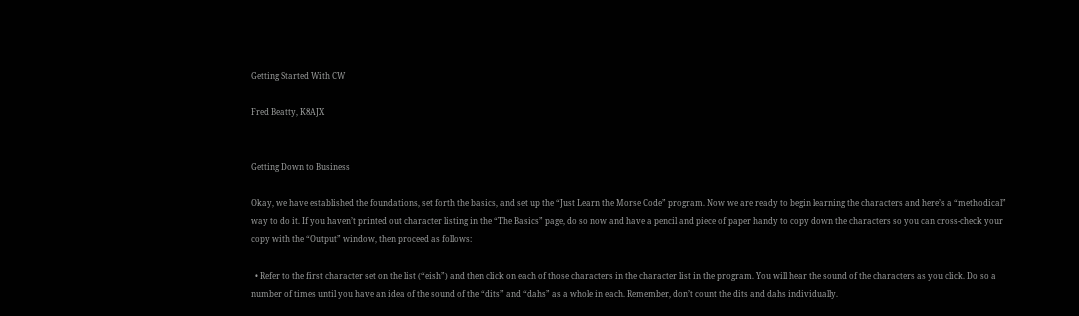Getting Started With CW

Fred Beatty, K8AJX


Getting Down to Business

Okay, we have established the foundations, set forth the basics, and set up the “Just Learn the Morse Code” program. Now we are ready to begin learning the characters and here’s a “methodical” way to do it. If you haven’t printed out character listing in the “The Basics” page, do so now and have a pencil and piece of paper handy to copy down the characters so you can cross-check your copy with the “Output” window, then proceed as follows:

  • Refer to the first character set on the list (“eish”) and then click on each of those characters in the character list in the program. You will hear the sound of the characters as you click. Do so a number of times until you have an idea of the sound of the “dits” and “dahs” as a whole in each. Remember, don’t count the dits and dahs individually.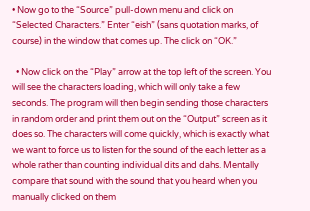• Now go to the “Source” pull-down menu and click on “Selected Characters.” Enter “eish” (sans quotation marks, of course) in the window that comes up. The click on “OK.”

  • Now click on the “Play” arrow at the top left of the screen. You will see the characters loading, which will only take a few seconds. The program will then begin sending those characters in random order and print them out on the “Output” screen as it does so. The characters will come quickly, which is exactly what we want to force us to listen for the sound of the each letter as a whole rather than counting individual dits and dahs. Mentally compare that sound with the sound that you heard when you manually clicked on them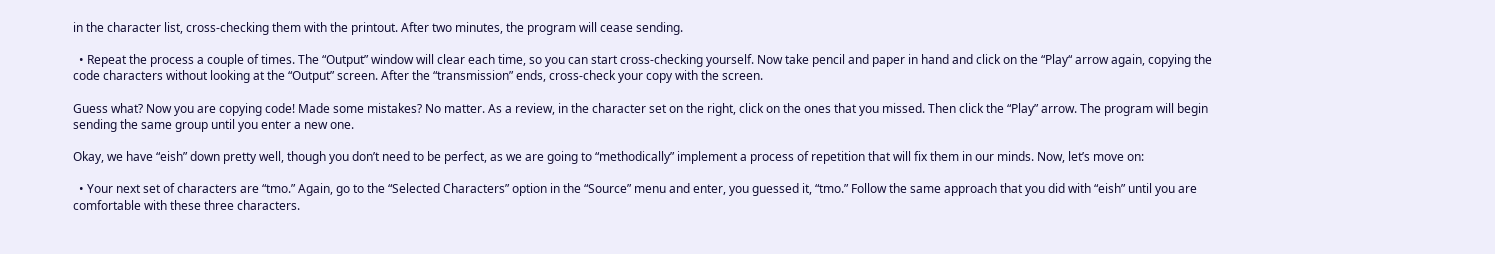in the character list, cross-checking them with the printout. After two minutes, the program will cease sending.

  • Repeat the process a couple of times. The “Output” window will clear each time, so you can start cross-checking yourself. Now take pencil and paper in hand and click on the “Play“ arrow again, copying the code characters without looking at the “Output” screen. After the “transmission” ends, cross-check your copy with the screen.

Guess what? Now you are copying code! Made some mistakes? No matter. As a review, in the character set on the right, click on the ones that you missed. Then click the “Play” arrow. The program will begin sending the same group until you enter a new one.

Okay, we have “eish” down pretty well, though you don’t need to be perfect, as we are going to “methodically” implement a process of repetition that will fix them in our minds. Now, let’s move on:

  • Your next set of characters are “tmo.” Again, go to the “Selected Characters” option in the “Source” menu and enter, you guessed it, “tmo.” Follow the same approach that you did with “eish” until you are comfortable with these three characters.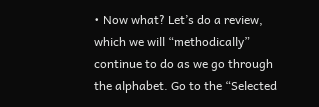• Now what? Let’s do a review, which we will “methodically” continue to do as we go through the alphabet. Go to the “Selected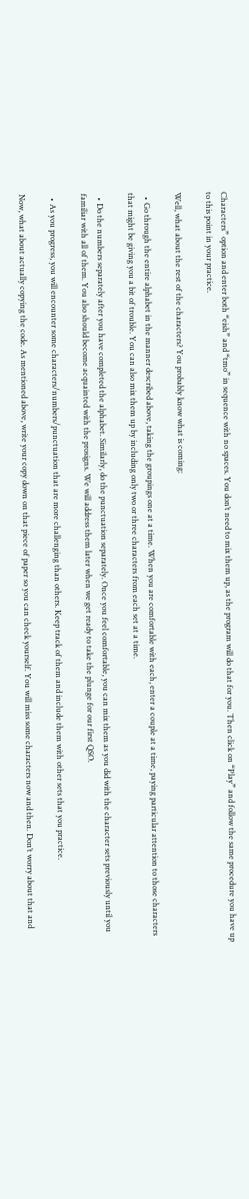Characters” option and enter both “eish” and “tmo” in sequence with no spaces. You don’t need to mix them up, as the program will do that for you. Then click on “Play” and follow the same procedure you have up to this point in your practice.

Well, what about the rest of the characters? You probably know what is coming:

  • Go through the entire alphabet in the manner described above, taking the groupings one at a time. When you are comfortable with each, enter a couple at a time, paying particular attention to those characters that might be giving you a bit of trouble. You can also mix them up by including only two or three characters from each set at a time.

  • Do the numbers separately after you have completed the alphabet. Similarly, do the punctuation separately. Once you feel comfortable, you can mix them as you did with the character sets previously until you familiar with all of them. You also should become acquainted with the prosigns. We will address them later when we get ready to take the plunge for our first QSO.

  • As you progress, you will encounter some characters/numbers/punctuation that are more challenging than others. Keep track of them and include them with other sets that you practice.

Now, what about actually copying the code. As mentioned above, write your copy down on that piece of paper so you can check yourself. You will miss some characters now and then. Don’t worry about that and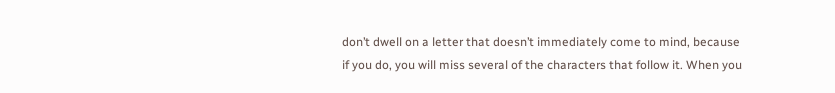don’t dwell on a letter that doesn’t immediately come to mind, because if you do, you will miss several of the characters that follow it. When you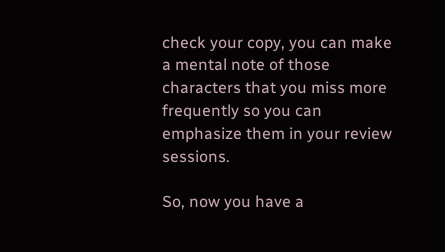check your copy, you can make a mental note of those characters that you miss more frequently so you can emphasize them in your review sessions.

So, now you have a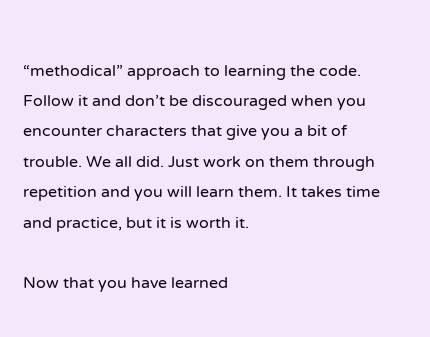“methodical” approach to learning the code. Follow it and don’t be discouraged when you encounter characters that give you a bit of trouble. We all did. Just work on them through repetition and you will learn them. It takes time and practice, but it is worth it.

Now that you have learned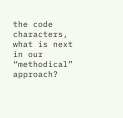the code characters, what is next in our “methodical” approach?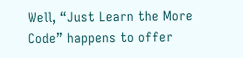Well, “Just Learn the More Code” happens to offer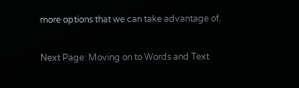more options that we can take advantage of.

Next Page: Moving on to Words and Text